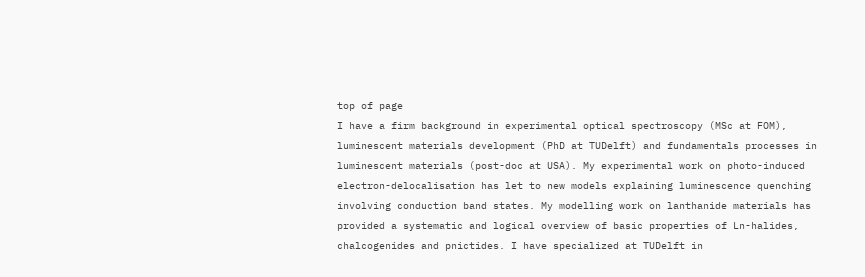top of page
I have a firm background in experimental optical spectroscopy (MSc at FOM), luminescent materials development (PhD at TUDelft) and fundamentals processes in luminescent materials (post-doc at USA). My experimental work on photo-induced electron-delocalisation has let to new models explaining luminescence quenching involving conduction band states. My modelling work on lanthanide materials has provided a systematic and logical overview of basic properties of Ln-halides, chalcogenides and pnictides. I have specialized at TUDelft in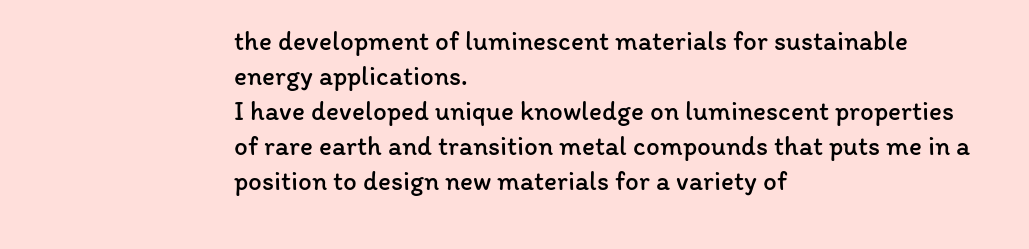the development of luminescent materials for sustainable energy applications.
I have developed unique knowledge on luminescent properties of rare earth and transition metal compounds that puts me in a position to design new materials for a variety of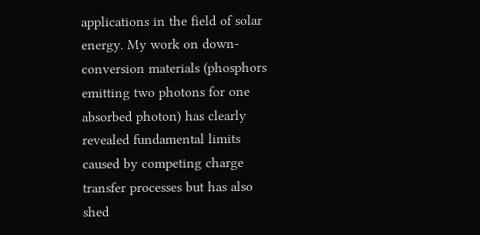applications in the field of solar energy. My work on down-conversion materials (phosphors emitting two photons for one absorbed photon) has clearly revealed fundamental limits caused by competing charge transfer processes but has also shed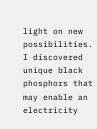light on new possibilities. I discovered unique black phosphors that may enable an electricity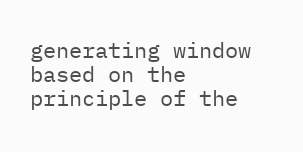generating window based on the principle of the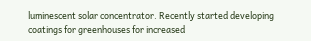luminescent solar concentrator. Recently started developing coatings for greenhouses for increased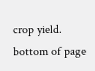crop yield.
bottom of page